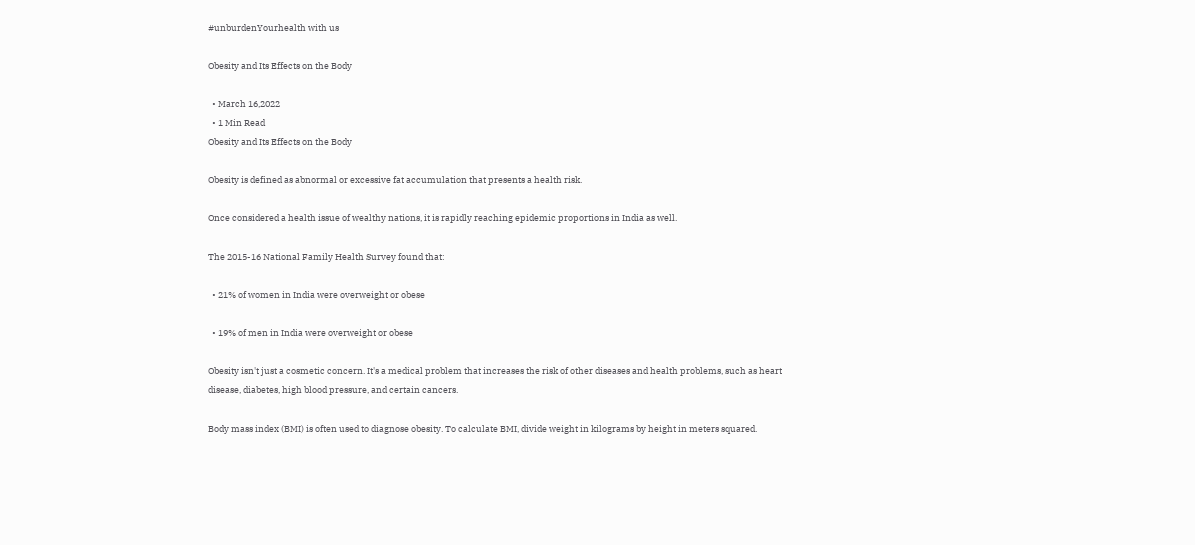#unburdenYourhealth with us

Obesity and Its Effects on the Body

  • March 16,2022
  • 1 Min Read
Obesity and Its Effects on the Body

Obesity is defined as abnormal or excessive fat accumulation that presents a health risk.

Once considered a health issue of wealthy nations, it is rapidly reaching epidemic proportions in India as well.

The 2015-16 National Family Health Survey found that:

  • 21% of women in India were overweight or obese

  • 19% of men in India were overweight or obese

Obesity isn't just a cosmetic concern. It's a medical problem that increases the risk of other diseases and health problems, such as heart disease, diabetes, high blood pressure, and certain cancers.

Body mass index (BMI) is often used to diagnose obesity. To calculate BMI, divide weight in kilograms by height in meters squared.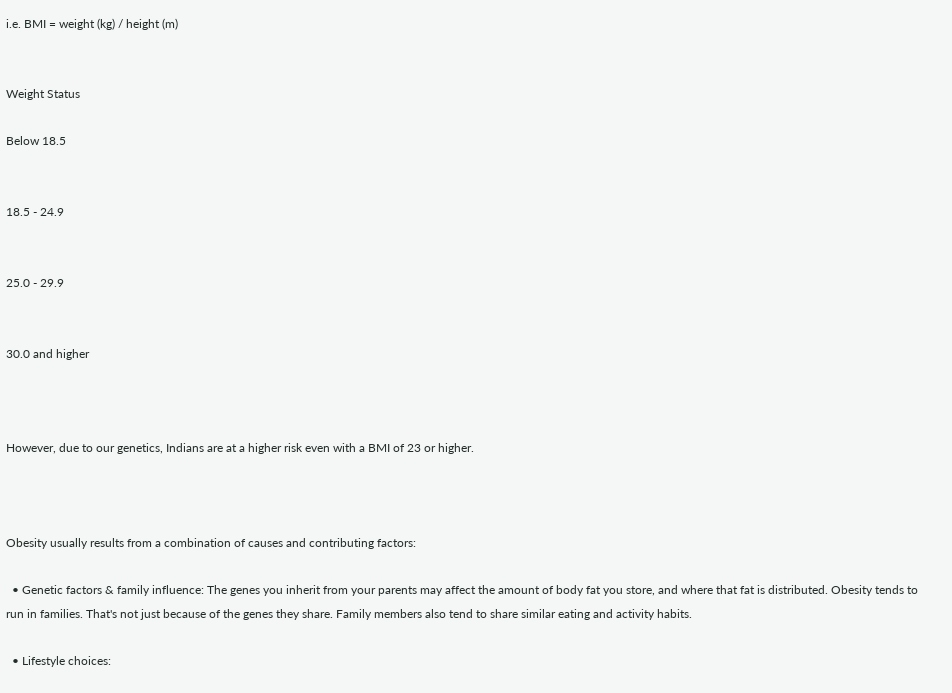i.e. BMI = weight (kg) / height (m)


Weight Status

Below 18.5


18.5 - 24.9


25.0 - 29.9


30.0 and higher



However, due to our genetics, Indians are at a higher risk even with a BMI of 23 or higher.



Obesity usually results from a combination of causes and contributing factors:

  • Genetic factors & family influence: The genes you inherit from your parents may affect the amount of body fat you store, and where that fat is distributed. Obesity tends to run in families. That's not just because of the genes they share. Family members also tend to share similar eating and activity habits.

  • Lifestyle choices: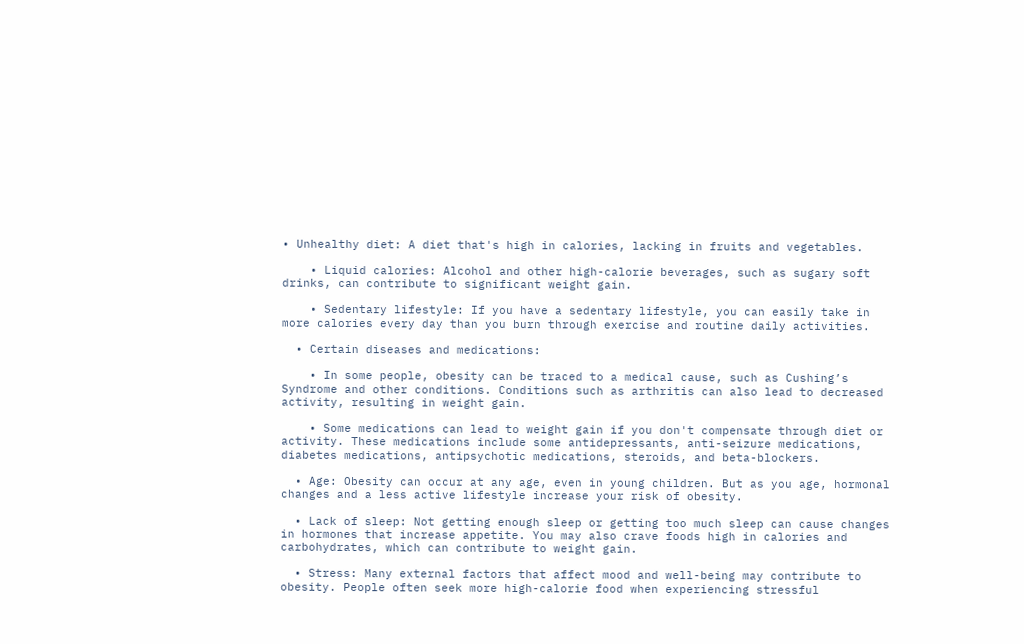• Unhealthy diet: A diet that's high in calories, lacking in fruits and vegetables.

    • Liquid calories: Alcohol and other high-calorie beverages, such as sugary soft drinks, can contribute to significant weight gain.

    • Sedentary lifestyle: If you have a sedentary lifestyle, you can easily take in more calories every day than you burn through exercise and routine daily activities.

  • Certain diseases and medications:

    • In some people, obesity can be traced to a medical cause, such as Cushing’s Syndrome and other conditions. Conditions such as arthritis can also lead to decreased activity, resulting in weight gain.

    • Some medications can lead to weight gain if you don't compensate through diet or activity. These medications include some antidepressants, anti-seizure medications, diabetes medications, antipsychotic medications, steroids, and beta-blockers.

  • Age: Obesity can occur at any age, even in young children. But as you age, hormonal changes and a less active lifestyle increase your risk of obesity.

  • Lack of sleep: Not getting enough sleep or getting too much sleep can cause changes in hormones that increase appetite. You may also crave foods high in calories and carbohydrates, which can contribute to weight gain.

  • Stress: Many external factors that affect mood and well-being may contribute to obesity. People often seek more high-calorie food when experiencing stressful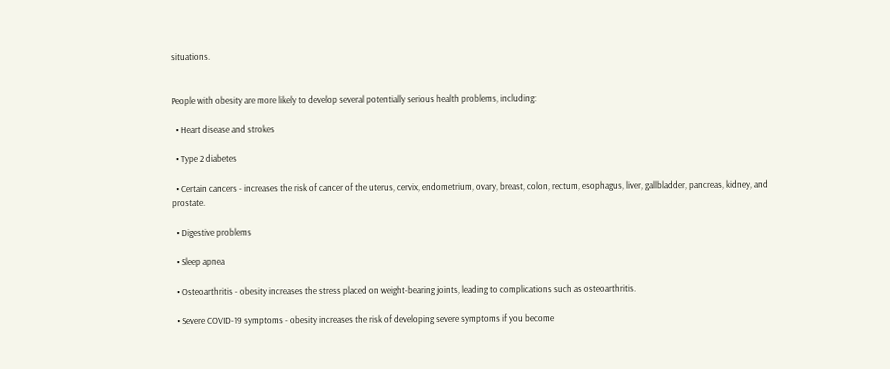situations.


People with obesity are more likely to develop several potentially serious health problems, including:

  • Heart disease and strokes

  • Type 2 diabetes

  • Certain cancers - increases the risk of cancer of the uterus, cervix, endometrium, ovary, breast, colon, rectum, esophagus, liver, gallbladder, pancreas, kidney, and prostate.

  • Digestive problems

  • Sleep apnea

  • Osteoarthritis - obesity increases the stress placed on weight-bearing joints, leading to complications such as osteoarthritis.

  • Severe COVID-19 symptoms - obesity increases the risk of developing severe symptoms if you become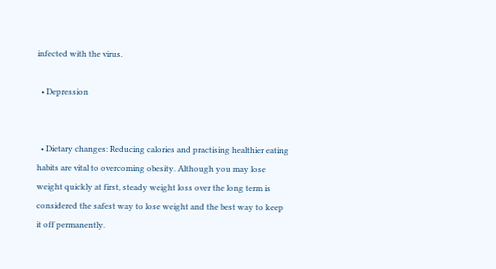infected with the virus.

  • Depression


  • Dietary changes: Reducing calories and practising healthier eating habits are vital to overcoming obesity. Although you may lose weight quickly at first, steady weight loss over the long term is considered the safest way to lose weight and the best way to keep it off permanently.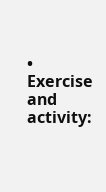• Exercise and activity: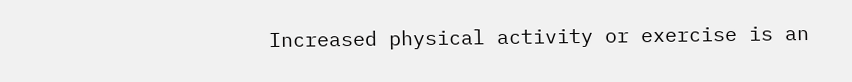Increased physical activity or exercise is an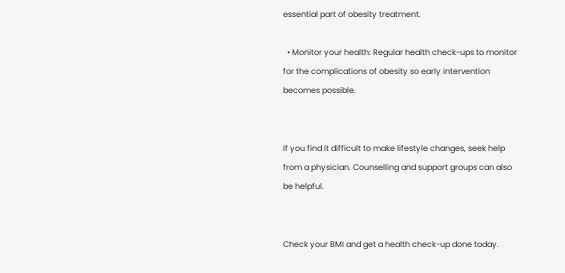essential part of obesity treatment.

  • Monitor your health: Regular health check-ups to monitor for the complications of obesity so early intervention becomes possible.


If you find it difficult to make lifestyle changes, seek help from a physician. Counselling and support groups can also be helpful.


Check your BMI and get a health check-up done today.